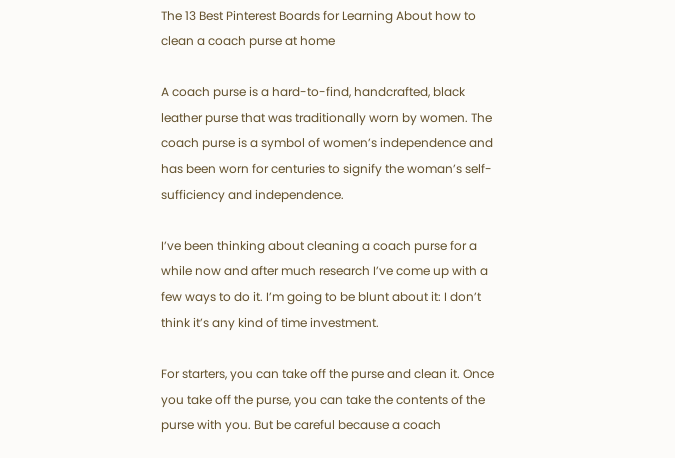The 13 Best Pinterest Boards for Learning About how to clean a coach purse at home

A coach purse is a hard-to-find, handcrafted, black leather purse that was traditionally worn by women. The coach purse is a symbol of women’s independence and has been worn for centuries to signify the woman’s self-sufficiency and independence.

I’ve been thinking about cleaning a coach purse for a while now and after much research I’ve come up with a few ways to do it. I’m going to be blunt about it: I don’t think it’s any kind of time investment.

For starters, you can take off the purse and clean it. Once you take off the purse, you can take the contents of the purse with you. But be careful because a coach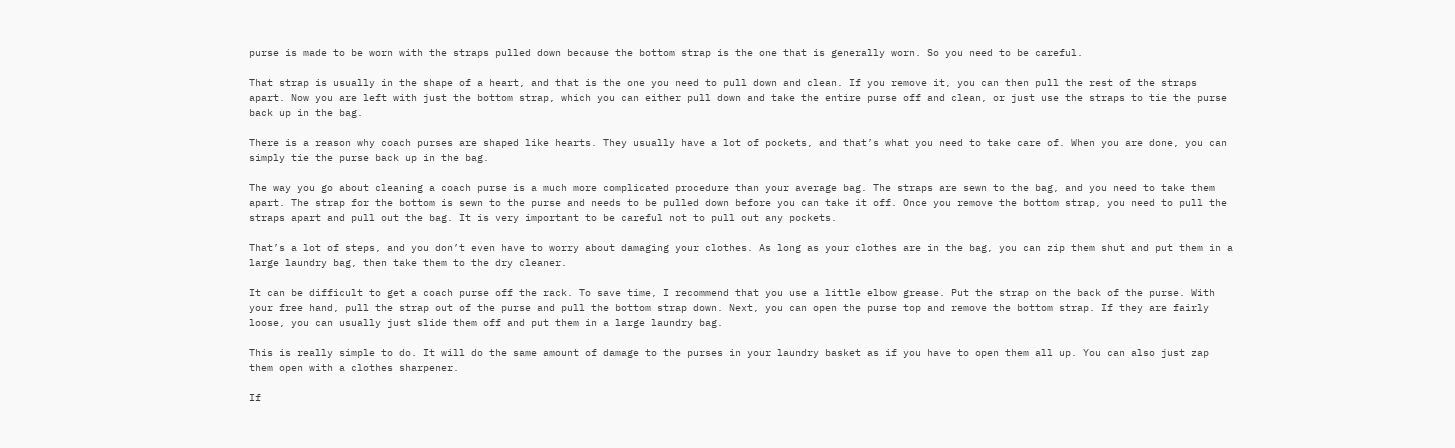purse is made to be worn with the straps pulled down because the bottom strap is the one that is generally worn. So you need to be careful.

That strap is usually in the shape of a heart, and that is the one you need to pull down and clean. If you remove it, you can then pull the rest of the straps apart. Now you are left with just the bottom strap, which you can either pull down and take the entire purse off and clean, or just use the straps to tie the purse back up in the bag.

There is a reason why coach purses are shaped like hearts. They usually have a lot of pockets, and that’s what you need to take care of. When you are done, you can simply tie the purse back up in the bag.

The way you go about cleaning a coach purse is a much more complicated procedure than your average bag. The straps are sewn to the bag, and you need to take them apart. The strap for the bottom is sewn to the purse and needs to be pulled down before you can take it off. Once you remove the bottom strap, you need to pull the straps apart and pull out the bag. It is very important to be careful not to pull out any pockets.

That’s a lot of steps, and you don’t even have to worry about damaging your clothes. As long as your clothes are in the bag, you can zip them shut and put them in a large laundry bag, then take them to the dry cleaner.

It can be difficult to get a coach purse off the rack. To save time, I recommend that you use a little elbow grease. Put the strap on the back of the purse. With your free hand, pull the strap out of the purse and pull the bottom strap down. Next, you can open the purse top and remove the bottom strap. If they are fairly loose, you can usually just slide them off and put them in a large laundry bag.

This is really simple to do. It will do the same amount of damage to the purses in your laundry basket as if you have to open them all up. You can also just zap them open with a clothes sharpener.

If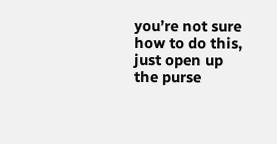you’re not sure how to do this, just open up the purse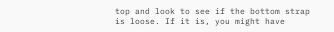top and look to see if the bottom strap is loose. If it is, you might have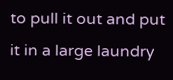to pull it out and put it in a large laundry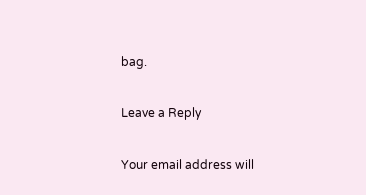bag.

Leave a Reply

Your email address will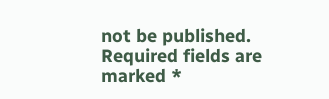not be published. Required fields are marked *